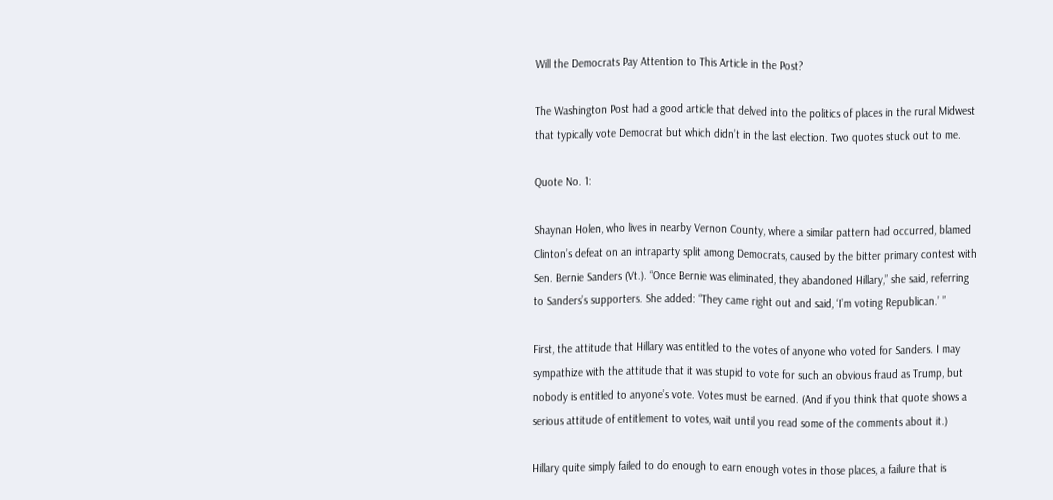Will the Democrats Pay Attention to This Article in the Post?

The Washington Post had a good article that delved into the politics of places in the rural Midwest that typically vote Democrat but which didn’t in the last election. Two quotes stuck out to me.

Quote No. 1:

Shaynan Holen, who lives in nearby Vernon County, where a similar pattern had occurred, blamed Clinton’s defeat on an intraparty split among Democrats, caused by the bitter primary contest with Sen. Bernie Sanders (Vt.). “Once Bernie was eliminated, they abandoned Hillary,” she said, referring to Sanders’s supporters. She added: “They came right out and said, ‘I’m voting Republican.’ ”

First, the attitude that Hillary was entitled to the votes of anyone who voted for Sanders. I may sympathize with the attitude that it was stupid to vote for such an obvious fraud as Trump, but nobody is entitled to anyone’s vote. Votes must be earned. (And if you think that quote shows a serious attitude of entitlement to votes, wait until you read some of the comments about it.)

Hillary quite simply failed to do enough to earn enough votes in those places, a failure that is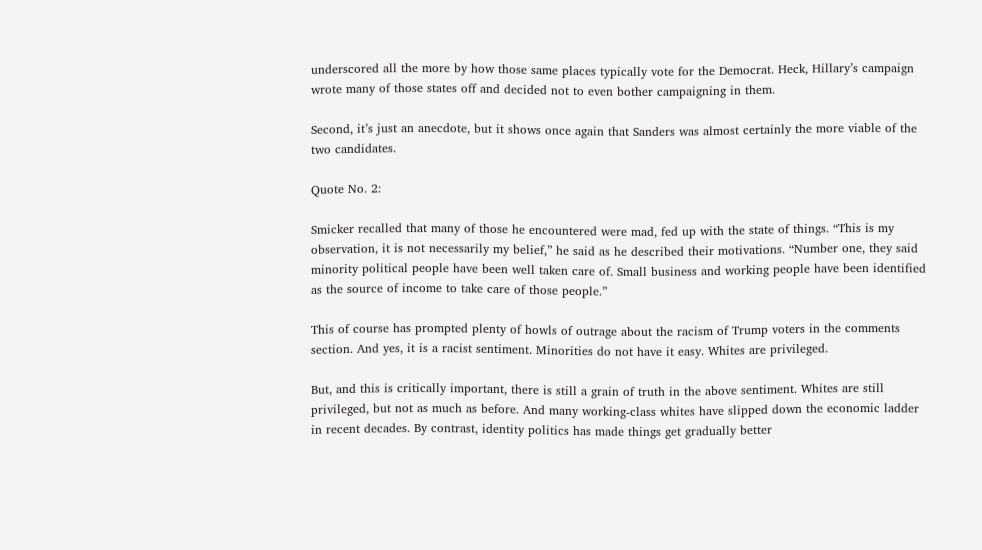underscored all the more by how those same places typically vote for the Democrat. Heck, Hillary’s campaign wrote many of those states off and decided not to even bother campaigning in them.

Second, it’s just an anecdote, but it shows once again that Sanders was almost certainly the more viable of the two candidates.

Quote No. 2:

Smicker recalled that many of those he encountered were mad, fed up with the state of things. “This is my observation, it is not necessarily my belief,” he said as he described their motivations. “Number one, they said minority political people have been well taken care of. Small business and working people have been identified as the source of income to take care of those people.”

This of course has prompted plenty of howls of outrage about the racism of Trump voters in the comments section. And yes, it is a racist sentiment. Minorities do not have it easy. Whites are privileged.

But, and this is critically important, there is still a grain of truth in the above sentiment. Whites are still privileged, but not as much as before. And many working-class whites have slipped down the economic ladder in recent decades. By contrast, identity politics has made things get gradually better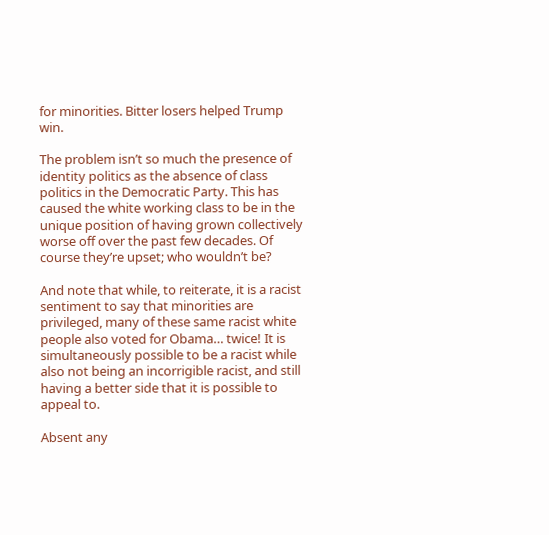for minorities. Bitter losers helped Trump win.

The problem isn’t so much the presence of identity politics as the absence of class politics in the Democratic Party. This has caused the white working class to be in the unique position of having grown collectively worse off over the past few decades. Of course they’re upset; who wouldn’t be?

And note that while, to reiterate, it is a racist sentiment to say that minorities are privileged, many of these same racist white people also voted for Obama… twice! It is simultaneously possible to be a racist while also not being an incorrigible racist, and still having a better side that it is possible to appeal to.

Absent any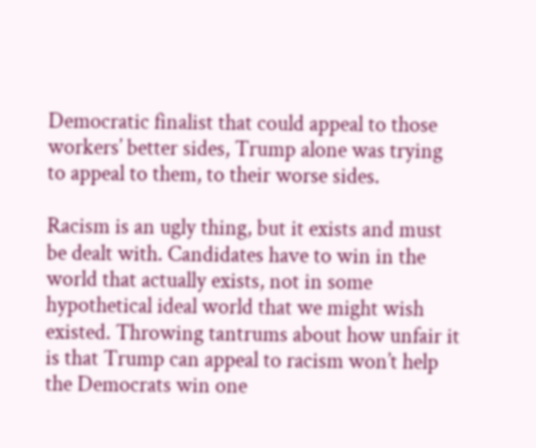Democratic finalist that could appeal to those workers’ better sides, Trump alone was trying to appeal to them, to their worse sides.

Racism is an ugly thing, but it exists and must be dealt with. Candidates have to win in the world that actually exists, not in some hypothetical ideal world that we might wish existed. Throwing tantrums about how unfair it is that Trump can appeal to racism won’t help the Democrats win one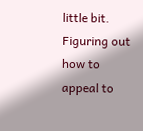little bit. Figuring out how to appeal to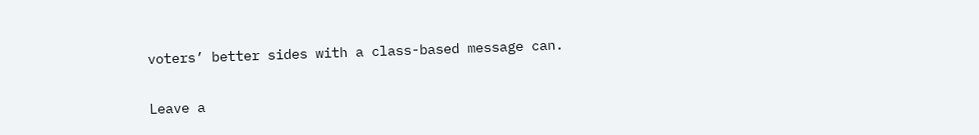voters’ better sides with a class-based message can.

Leave a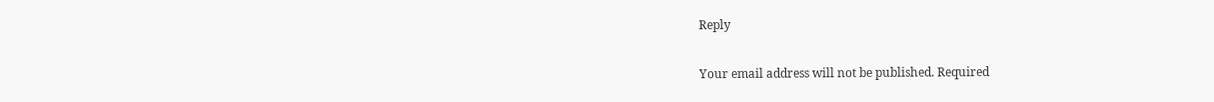Reply

Your email address will not be published. Required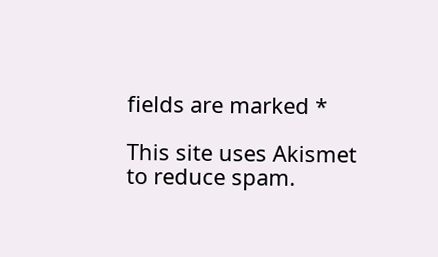fields are marked *

This site uses Akismet to reduce spam.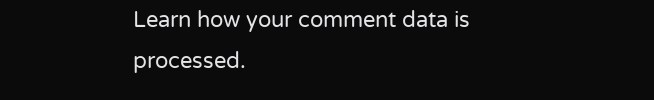Learn how your comment data is processed.